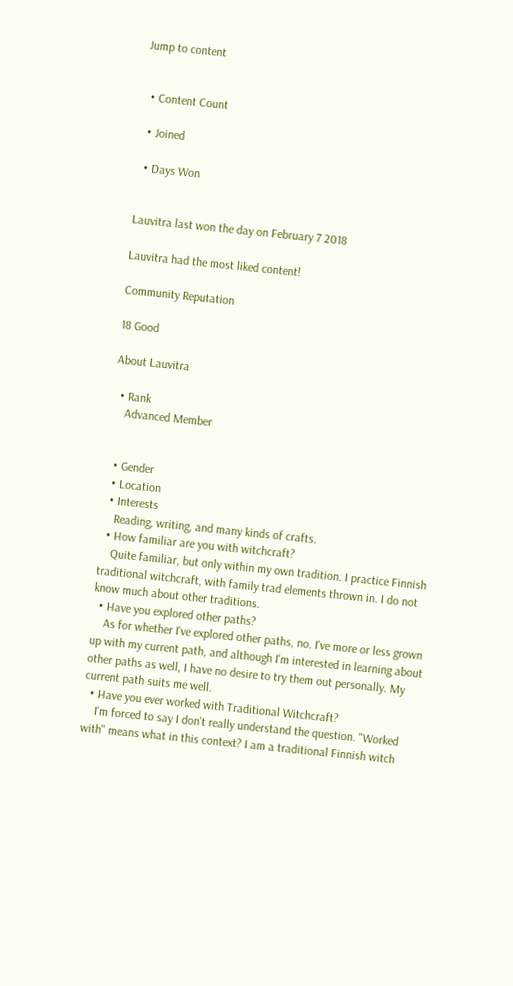Jump to content


  • Content Count

  • Joined

  • Days Won


Lauvitra last won the day on February 7 2018

Lauvitra had the most liked content!

Community Reputation

18 Good

About Lauvitra

  • Rank
    Advanced Member


  • Gender
  • Location
  • Interests
    Reading, writing, and many kinds of crafts.
  • How familiar are you with witchcraft?
    Quite familiar, but only within my own tradition. I practice Finnish traditional witchcraft, with family trad elements thrown in. I do not know much about other traditions.
  • Have you explored other paths?
    As for whether I've explored other paths, no. I've more or less grown up with my current path, and although I'm interested in learning about other paths as well, I have no desire to try them out personally. My current path suits me well.
  • Have you ever worked with Traditional Witchcraft?
    I'm forced to say I don't really understand the question. "Worked with" means what in this context? I am a traditional Finnish witch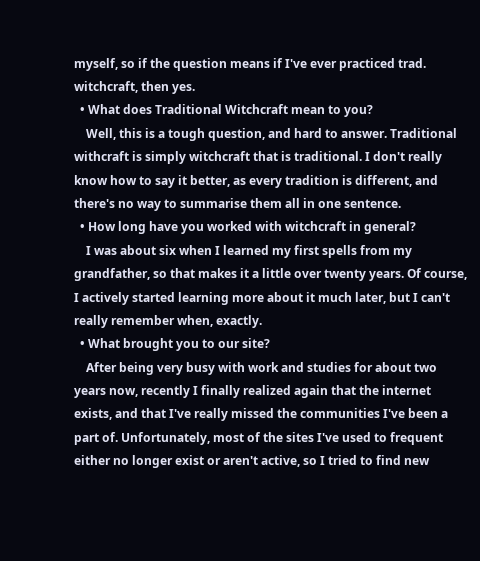myself, so if the question means if I've ever practiced trad. witchcraft, then yes.
  • What does Traditional Witchcraft mean to you?
    Well, this is a tough question, and hard to answer. Traditional withcraft is simply witchcraft that is traditional. I don't really know how to say it better, as every tradition is different, and there's no way to summarise them all in one sentence.
  • How long have you worked with witchcraft in general?
    I was about six when I learned my first spells from my grandfather, so that makes it a little over twenty years. Of course, I actively started learning more about it much later, but I can't really remember when, exactly.
  • What brought you to our site?
    After being very busy with work and studies for about two years now, recently I finally realized again that the internet exists, and that I've really missed the communities I've been a part of. Unfortunately, most of the sites I've used to frequent either no longer exist or aren't active, so I tried to find new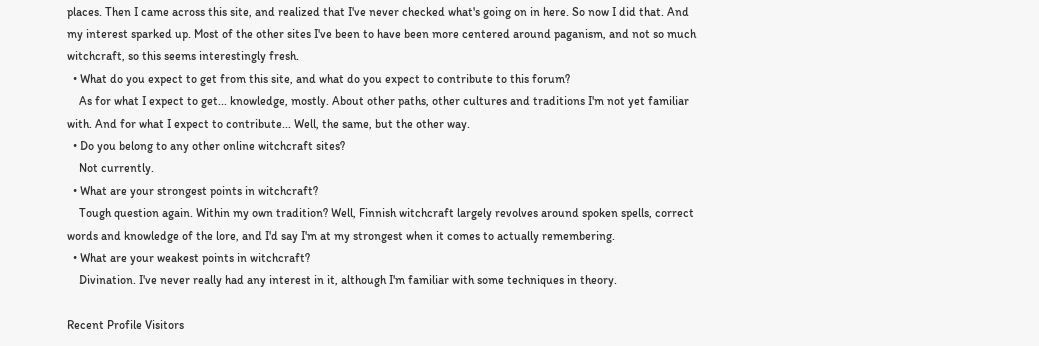places. Then I came across this site, and realized that I've never checked what's going on in here. So now I did that. And my interest sparked up. Most of the other sites I've been to have been more centered around paganism, and not so much witchcraft, so this seems interestingly fresh.
  • What do you expect to get from this site, and what do you expect to contribute to this forum?
    As for what I expect to get... knowledge, mostly. About other paths, other cultures and traditions I'm not yet familiar with. And for what I expect to contribute... Well, the same, but the other way.
  • Do you belong to any other online witchcraft sites?
    Not currently.
  • What are your strongest points in witchcraft?
    Tough question again. Within my own tradition? Well, Finnish witchcraft largely revolves around spoken spells, correct words and knowledge of the lore, and I'd say I'm at my strongest when it comes to actually remembering.
  • What are your weakest points in witchcraft?
    Divination. I've never really had any interest in it, although I'm familiar with some techniques in theory.

Recent Profile Visitors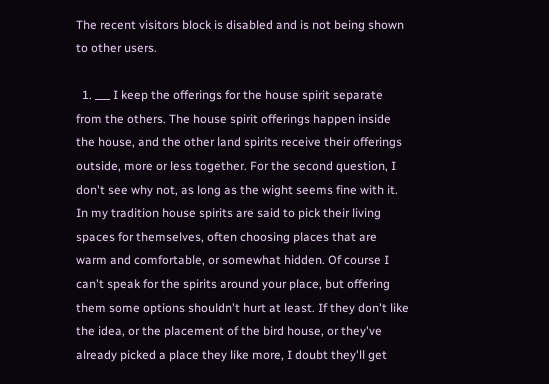The recent visitors block is disabled and is not being shown to other users.

  1. ___ I keep the offerings for the house spirit separate from the others. The house spirit offerings happen inside the house, and the other land spirits receive their offerings outside, more or less together. For the second question, I don't see why not, as long as the wight seems fine with it. In my tradition house spirits are said to pick their living spaces for themselves, often choosing places that are warm and comfortable, or somewhat hidden. Of course I can't speak for the spirits around your place, but offering them some options shouldn't hurt at least. If they don't like the idea, or the placement of the bird house, or they've already picked a place they like more, I doubt they'll get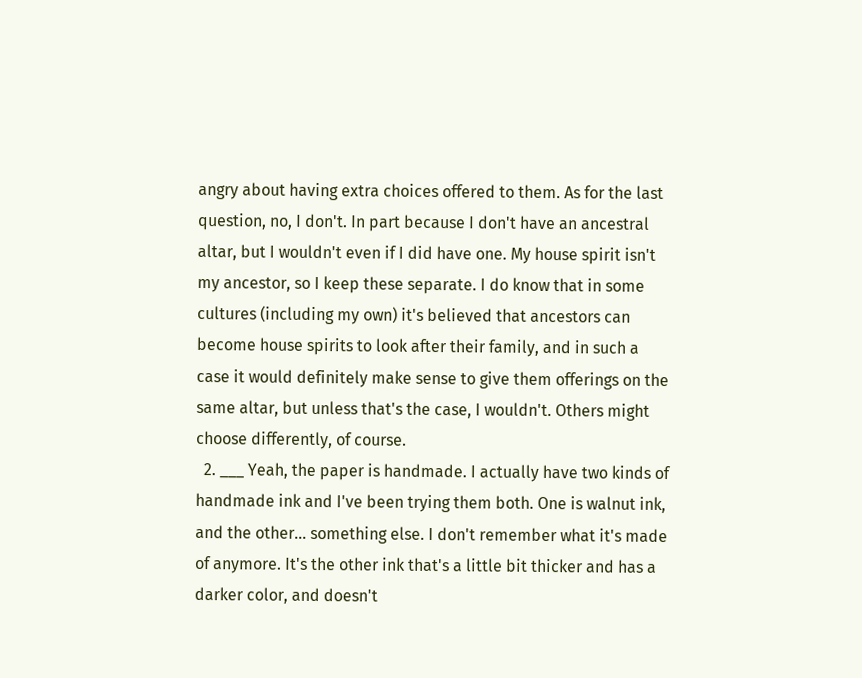angry about having extra choices offered to them. As for the last question, no, I don't. In part because I don't have an ancestral altar, but I wouldn't even if I did have one. My house spirit isn't my ancestor, so I keep these separate. I do know that in some cultures (including my own) it's believed that ancestors can become house spirits to look after their family, and in such a case it would definitely make sense to give them offerings on the same altar, but unless that's the case, I wouldn't. Others might choose differently, of course.
  2. ___ Yeah, the paper is handmade. I actually have two kinds of handmade ink and I've been trying them both. One is walnut ink, and the other... something else. I don't remember what it's made of anymore. It's the other ink that's a little bit thicker and has a darker color, and doesn't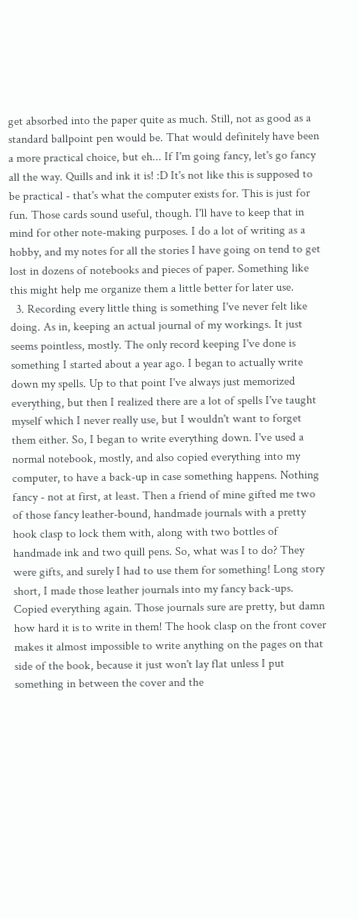get absorbed into the paper quite as much. Still, not as good as a standard ballpoint pen would be. That would definitely have been a more practical choice, but eh... If I'm going fancy, let's go fancy all the way. Quills and ink it is! :D It's not like this is supposed to be practical - that's what the computer exists for. This is just for fun. Those cards sound useful, though. I'll have to keep that in mind for other note-making purposes. I do a lot of writing as a hobby, and my notes for all the stories I have going on tend to get lost in dozens of notebooks and pieces of paper. Something like this might help me organize them a little better for later use.
  3. Recording every little thing is something I've never felt like doing. As in, keeping an actual journal of my workings. It just seems pointless, mostly. The only record keeping I've done is something I started about a year ago. I began to actually write down my spells. Up to that point I've always just memorized everything, but then I realized there are a lot of spells I've taught myself which I never really use, but I wouldn't want to forget them either. So, I began to write everything down. I've used a normal notebook, mostly, and also copied everything into my computer, to have a back-up in case something happens. Nothing fancy - not at first, at least. Then a friend of mine gifted me two of those fancy leather-bound, handmade journals with a pretty hook clasp to lock them with, along with two bottles of handmade ink and two quill pens. So, what was I to do? They were gifts, and surely I had to use them for something! Long story short, I made those leather journals into my fancy back-ups. Copied everything again. Those journals sure are pretty, but damn how hard it is to write in them! The hook clasp on the front cover makes it almost impossible to write anything on the pages on that side of the book, because it just won't lay flat unless I put something in between the cover and the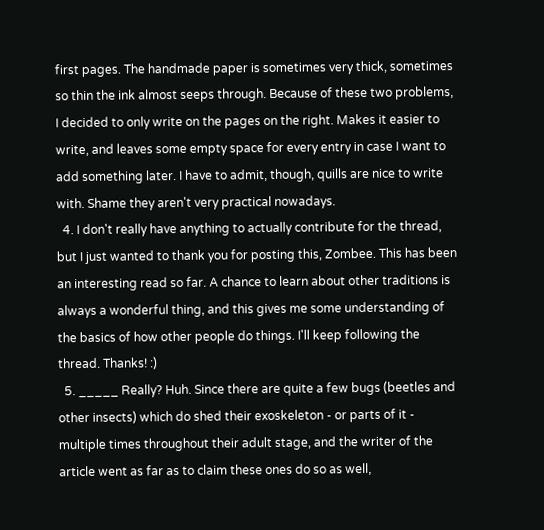first pages. The handmade paper is sometimes very thick, sometimes so thin the ink almost seeps through. Because of these two problems, I decided to only write on the pages on the right. Makes it easier to write, and leaves some empty space for every entry in case I want to add something later. I have to admit, though, quills are nice to write with. Shame they aren't very practical nowadays.
  4. I don't really have anything to actually contribute for the thread, but I just wanted to thank you for posting this, Zombee. This has been an interesting read so far. A chance to learn about other traditions is always a wonderful thing, and this gives me some understanding of the basics of how other people do things. I'll keep following the thread. Thanks! :)
  5. _____ Really? Huh. Since there are quite a few bugs (beetles and other insects) which do shed their exoskeleton - or parts of it - multiple times throughout their adult stage, and the writer of the article went as far as to claim these ones do so as well,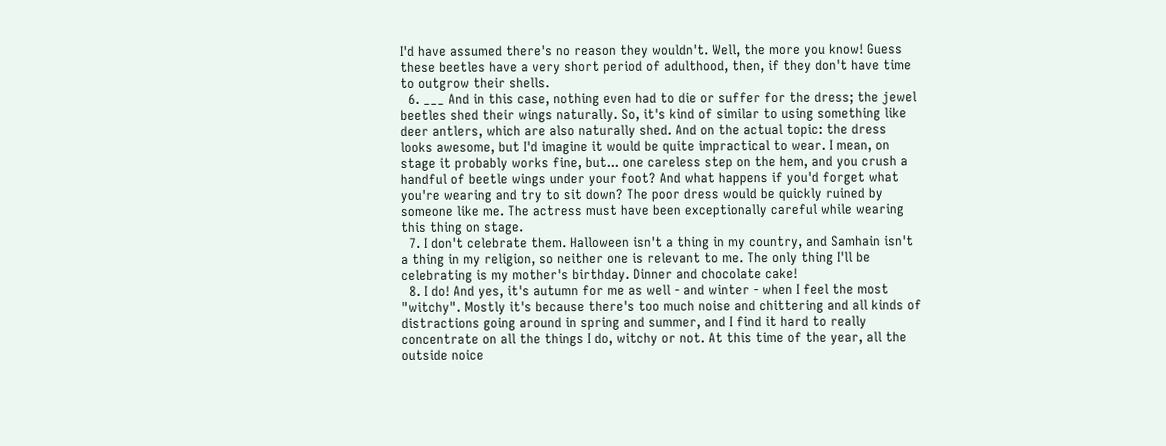I'd have assumed there's no reason they wouldn't. Well, the more you know! Guess these beetles have a very short period of adulthood, then, if they don't have time to outgrow their shells.
  6. ___ And in this case, nothing even had to die or suffer for the dress; the jewel beetles shed their wings naturally. So, it's kind of similar to using something like deer antlers, which are also naturally shed. And on the actual topic: the dress looks awesome, but I'd imagine it would be quite impractical to wear. I mean, on stage it probably works fine, but... one careless step on the hem, and you crush a handful of beetle wings under your foot? And what happens if you'd forget what you're wearing and try to sit down? The poor dress would be quickly ruined by someone like me. The actress must have been exceptionally careful while wearing this thing on stage.
  7. I don't celebrate them. Halloween isn't a thing in my country, and Samhain isn't a thing in my religion, so neither one is relevant to me. The only thing I'll be celebrating is my mother's birthday. Dinner and chocolate cake!
  8. I do! And yes, it's autumn for me as well - and winter - when I feel the most "witchy". Mostly it's because there's too much noise and chittering and all kinds of distractions going around in spring and summer, and I find it hard to really concentrate on all the things I do, witchy or not. At this time of the year, all the outside noice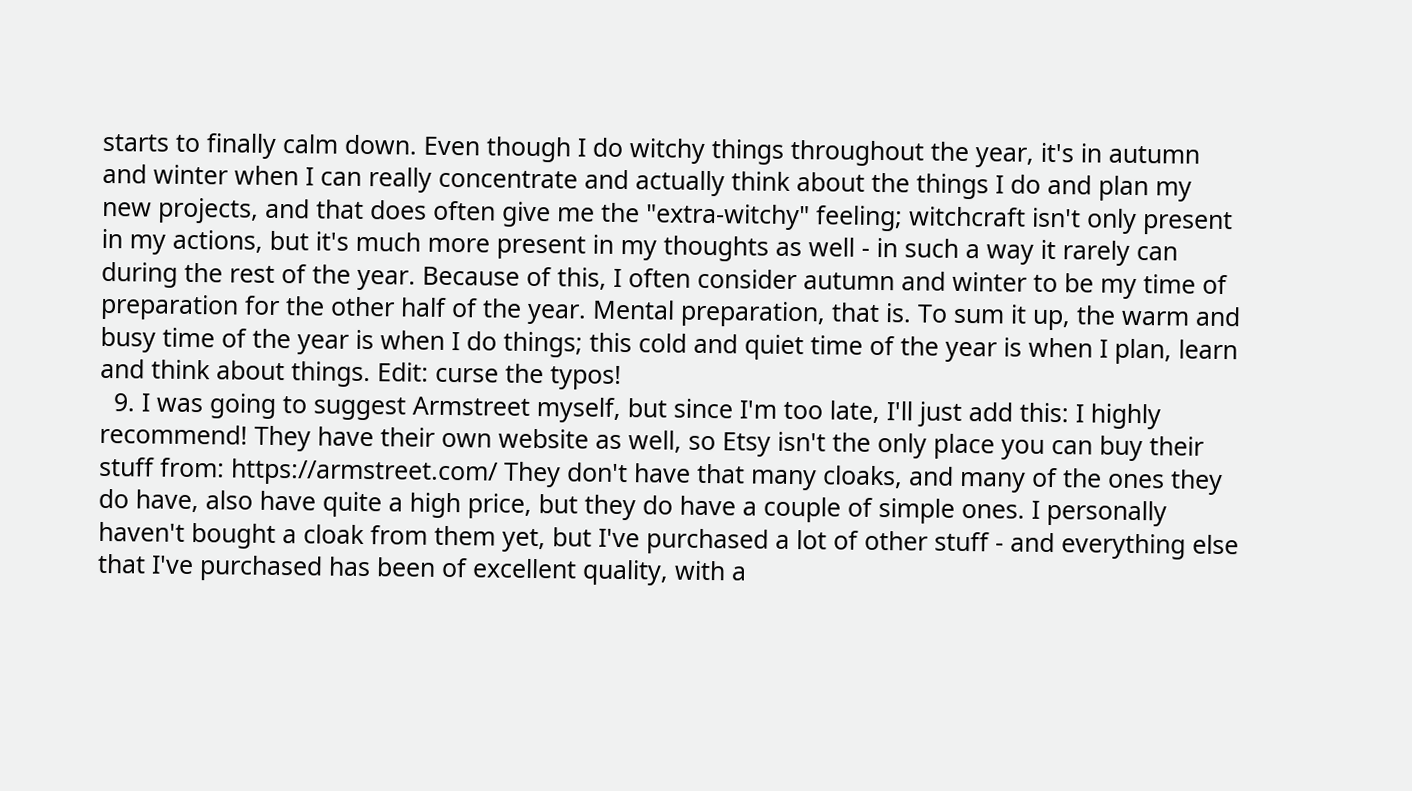starts to finally calm down. Even though I do witchy things throughout the year, it's in autumn and winter when I can really concentrate and actually think about the things I do and plan my new projects, and that does often give me the "extra-witchy" feeling; witchcraft isn't only present in my actions, but it's much more present in my thoughts as well - in such a way it rarely can during the rest of the year. Because of this, I often consider autumn and winter to be my time of preparation for the other half of the year. Mental preparation, that is. To sum it up, the warm and busy time of the year is when I do things; this cold and quiet time of the year is when I plan, learn and think about things. Edit: curse the typos!
  9. I was going to suggest Armstreet myself, but since I'm too late, I'll just add this: I highly recommend! They have their own website as well, so Etsy isn't the only place you can buy their stuff from: https://armstreet.com/ They don't have that many cloaks, and many of the ones they do have, also have quite a high price, but they do have a couple of simple ones. I personally haven't bought a cloak from them yet, but I've purchased a lot of other stuff - and everything else that I've purchased has been of excellent quality, with a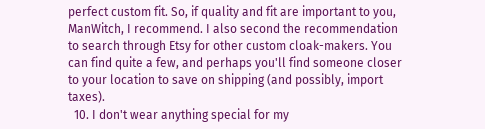perfect custom fit. So, if quality and fit are important to you, ManWitch, I recommend. I also second the recommendation to search through Etsy for other custom cloak-makers. You can find quite a few, and perhaps you'll find someone closer to your location to save on shipping (and possibly, import taxes).
  10. I don't wear anything special for my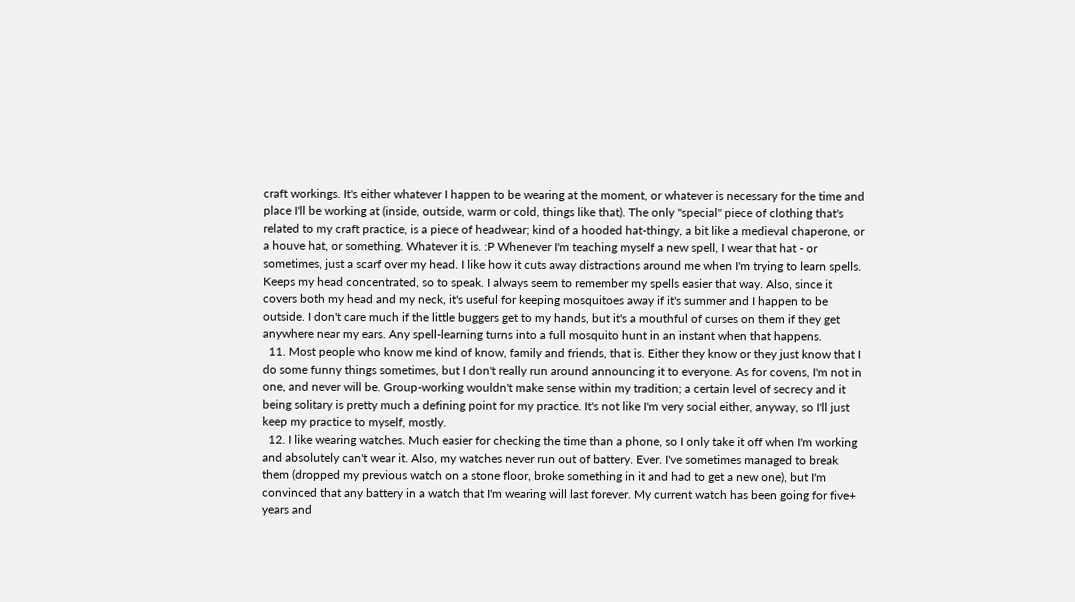craft workings. It's either whatever I happen to be wearing at the moment, or whatever is necessary for the time and place I'll be working at (inside, outside, warm or cold, things like that). The only "special" piece of clothing that's related to my craft practice, is a piece of headwear; kind of a hooded hat-thingy, a bit like a medieval chaperone, or a houve hat, or something. Whatever it is. :P Whenever I'm teaching myself a new spell, I wear that hat - or sometimes, just a scarf over my head. I like how it cuts away distractions around me when I'm trying to learn spells. Keeps my head concentrated, so to speak. I always seem to remember my spells easier that way. Also, since it covers both my head and my neck, it's useful for keeping mosquitoes away if it's summer and I happen to be outside. I don't care much if the little buggers get to my hands, but it's a mouthful of curses on them if they get anywhere near my ears. Any spell-learning turns into a full mosquito hunt in an instant when that happens.
  11. Most people who know me kind of know, family and friends, that is. Either they know or they just know that I do some funny things sometimes, but I don't really run around announcing it to everyone. As for covens, I'm not in one, and never will be. Group-working wouldn't make sense within my tradition; a certain level of secrecy and it being solitary is pretty much a defining point for my practice. It's not like I'm very social either, anyway, so I'll just keep my practice to myself, mostly.
  12. I like wearing watches. Much easier for checking the time than a phone, so I only take it off when I'm working and absolutely can't wear it. Also, my watches never run out of battery. Ever. I've sometimes managed to break them (dropped my previous watch on a stone floor, broke something in it and had to get a new one), but I'm convinced that any battery in a watch that I'm wearing will last forever. My current watch has been going for five+ years and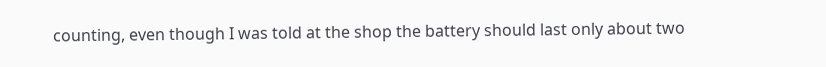counting, even though I was told at the shop the battery should last only about two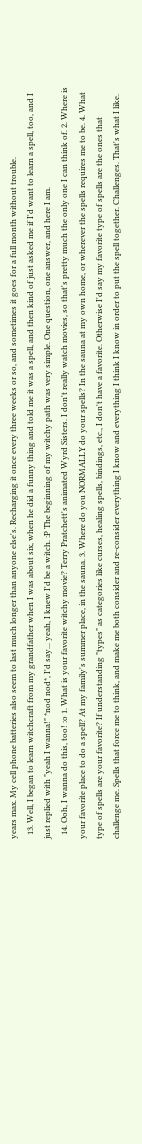years max. My cell phone batteries also seem to last much longer than anyone else's. Recharging it once every three weeks or so, and sometimes it goes for a full month without trouble.
  13. Well, I began to learn witchcraft from my grandfather when I was about six, when he did a funny thing and told me it was a spell, and then kind of just asked me if I'd want to learn a spell, too, and I just replied with "yeah I wanna!" *nod nod*, I'd say... yeah, I knew I'd be a witch. :P The beginning of my witchy path was very simple. One question, one answer, and here I am.
  14. Ooh, I wanna do this, too! :o 1. What is your favorite witchy movie? Terry Pratchett's animated Wyrd Sisters. I don't really watch movies, so that's pretty much the only one I can think of. 2. Where is your favorite place to do a spell? At my family's summer place, in the sauna. 3. Where do you NORMALLY do your spells? In the sauna at my own home, or wherever the spells requires me to be. 4. What type of spells are your favorite? If understanding "types" as categories like curses, healing spells, bindings, etc., I don't have a favorite. Otherwise I'd say my favorite type of spells are the ones that challenge me. Spells that force me to think, and make me both consider and re-consider everything I know and everything I think I know in order to put the spell together. Challenges. That's what I like.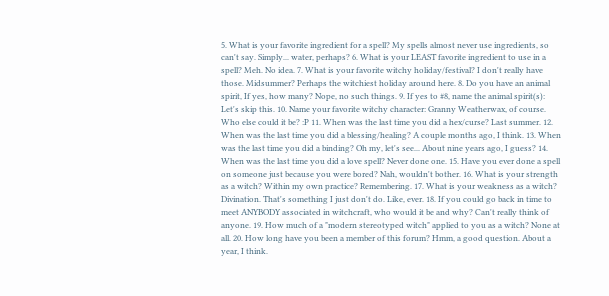5. What is your favorite ingredient for a spell? My spells almost never use ingredients, so can't say. Simply... water, perhaps? 6. What is your LEAST favorite ingredient to use in a spell? Meh. No idea. 7. What is your favorite witchy holiday/festival? I don't really have those. Midsummer? Perhaps the witchiest holiday around here. 8. Do you have an animal spirit, If yes, how many? Nope, no such things. 9. If yes to #8, name the animal spirit(s): Let's skip this. 10. Name your favorite witchy character: Granny Weatherwax, of course. Who else could it be? :P 11. When was the last time you did a hex/curse? Last summer. 12. When was the last time you did a blessing/healing? A couple months ago, I think. 13. When was the last time you did a binding? Oh my, let's see... About nine years ago, I guess? 14. When was the last time you did a love spell? Never done one. 15. Have you ever done a spell on someone just because you were bored? Nah, wouldn't bother. 16. What is your strength as a witch? Within my own practice? Remembering. 17. What is your weakness as a witch? Divination. That's something I just don't do. Like, ever. 18. If you could go back in time to meet ANYBODY associated in witchcraft, who would it be and why? Can't really think of anyone. 19. How much of a "modern stereotyped witch" applied to you as a witch? None at all. 20. How long have you been a member of this forum? Hmm, a good question. About a year, I think.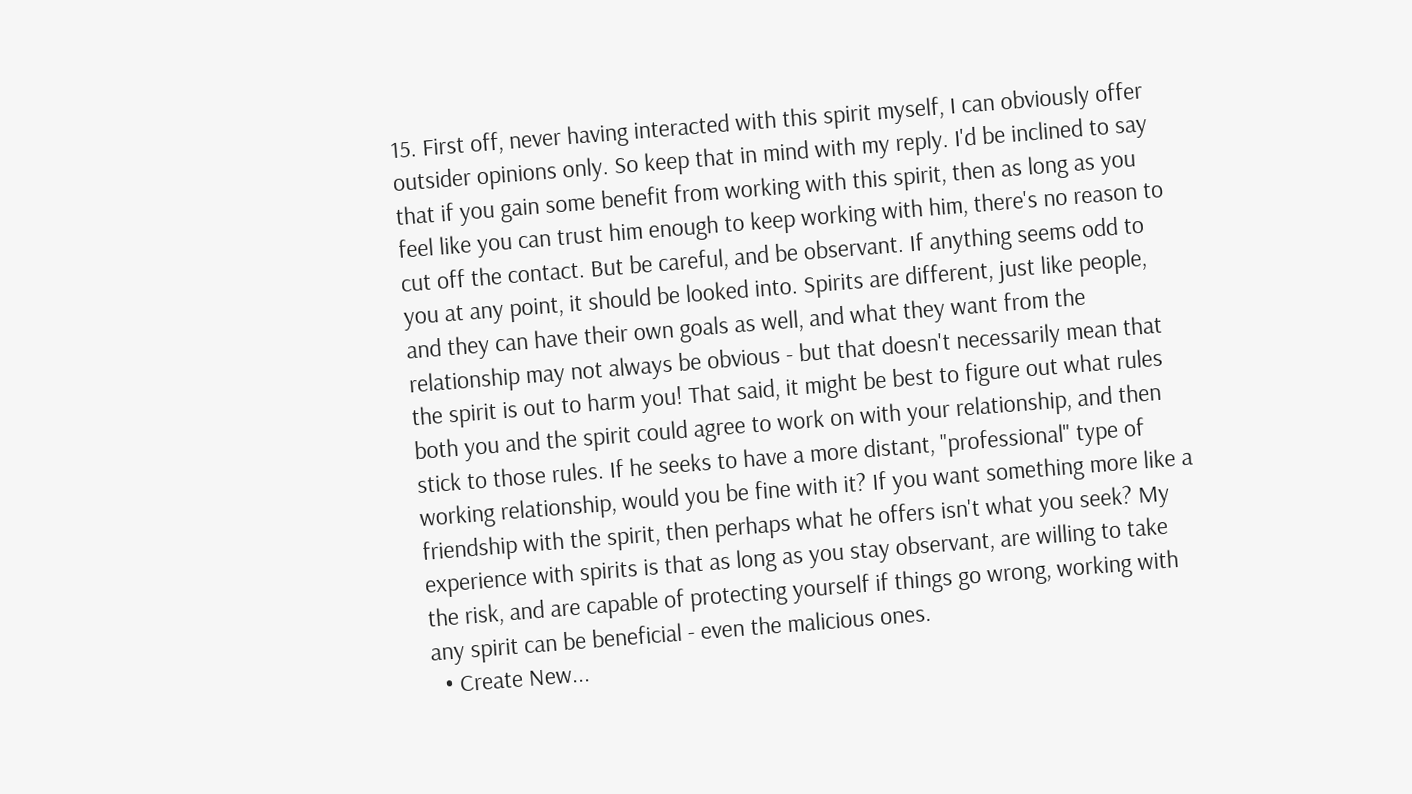15. First off, never having interacted with this spirit myself, I can obviously offer outsider opinions only. So keep that in mind with my reply. I'd be inclined to say that if you gain some benefit from working with this spirit, then as long as you feel like you can trust him enough to keep working with him, there's no reason to cut off the contact. But be careful, and be observant. If anything seems odd to you at any point, it should be looked into. Spirits are different, just like people, and they can have their own goals as well, and what they want from the relationship may not always be obvious - but that doesn't necessarily mean that the spirit is out to harm you! That said, it might be best to figure out what rules both you and the spirit could agree to work on with your relationship, and then stick to those rules. If he seeks to have a more distant, "professional" type of working relationship, would you be fine with it? If you want something more like a friendship with the spirit, then perhaps what he offers isn't what you seek? My experience with spirits is that as long as you stay observant, are willing to take the risk, and are capable of protecting yourself if things go wrong, working with any spirit can be beneficial - even the malicious ones.
  • Create New...